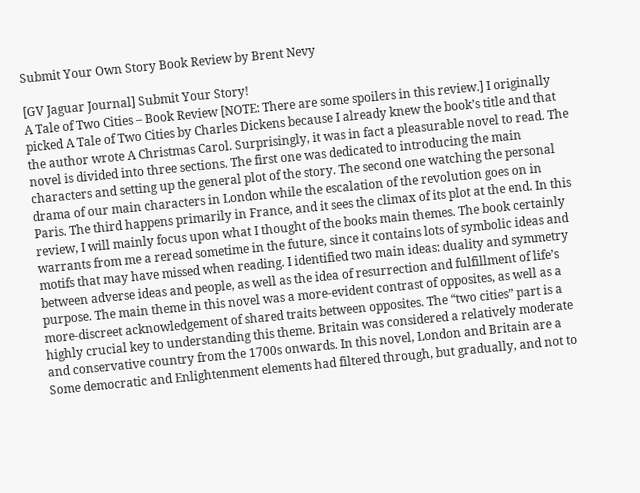Submit Your Own Story Book Review by Brent Nevy

[GV Jaguar Journal] Submit Your Story!
A Tale of Two Cities – Book Review [NOTE: There are some spoilers in this review.] I originally picked A Tale of Two Cities by Charles Dickens because I already knew the book’s title and that the author wrote A Christmas Carol. Surprisingly, it was in fact a pleasurable novel to read. The novel is divided into three sections. The first one was dedicated to introducing the main characters and setting up the general plot of the story. The second one watching the personal drama of our main characters in London while the escalation of the revolution goes on in Paris. The third happens primarily in France, and it sees the climax of its plot at the end. In this review, I will mainly focus upon what I thought of the books main themes. The book certainly warrants from me a reread sometime in the future, since it contains lots of symbolic ideas and motifs that may have missed when reading. I identified two main ideas: duality and symmetry between adverse ideas and people, as well as the idea of resurrection and fulfillment of life’s purpose. The main theme in this novel was a more-evident contrast of opposites, as well as a more-discreet acknowledgement of shared traits between opposites. The “two cities” part is a highly crucial key to understanding this theme. Britain was considered a relatively moderate and conservative country from the 1700s onwards. In this novel, London and Britain are a Some democratic and Enlightenment elements had filtered through, but gradually, and not to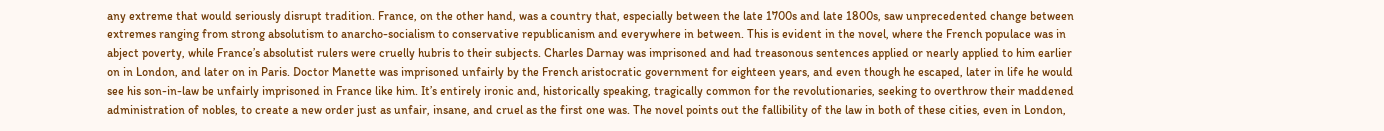any extreme that would seriously disrupt tradition. France, on the other hand, was a country that, especially between the late 1700s and late 1800s, saw unprecedented change between extremes ranging from strong absolutism to anarcho-socialism to conservative republicanism and everywhere in between. This is evident in the novel, where the French populace was in abject poverty, while France’s absolutist rulers were cruelly hubris to their subjects. Charles Darnay was imprisoned and had treasonous sentences applied or nearly applied to him earlier on in London, and later on in Paris. Doctor Manette was imprisoned unfairly by the French aristocratic government for eighteen years, and even though he escaped, later in life he would see his son-in-law be unfairly imprisoned in France like him. It’s entirely ironic and, historically speaking, tragically common for the revolutionaries, seeking to overthrow their maddened administration of nobles, to create a new order just as unfair, insane, and cruel as the first one was. The novel points out the fallibility of the law in both of these cities, even in London,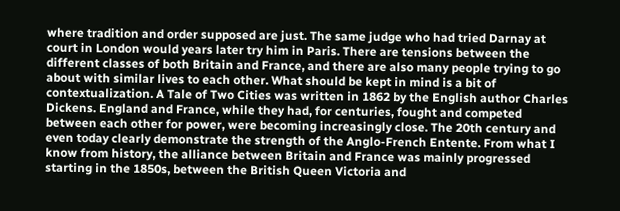where tradition and order supposed are just. The same judge who had tried Darnay at court in London would years later try him in Paris. There are tensions between the different classes of both Britain and France, and there are also many people trying to go about with similar lives to each other. What should be kept in mind is a bit of contextualization. A Tale of Two Cities was written in 1862 by the English author Charles Dickens. England and France, while they had, for centuries, fought and competed between each other for power, were becoming increasingly close. The 20th century and even today clearly demonstrate the strength of the Anglo-French Entente. From what I know from history, the alliance between Britain and France was mainly progressed starting in the 1850s, between the British Queen Victoria and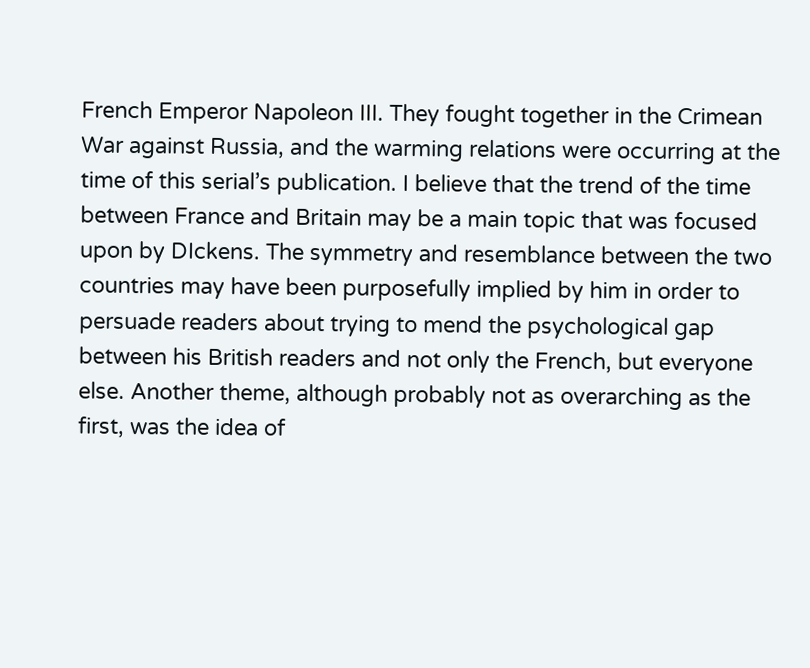French Emperor Napoleon III. They fought together in the Crimean War against Russia, and the warming relations were occurring at the time of this serial’s publication. I believe that the trend of the time between France and Britain may be a main topic that was focused upon by DIckens. The symmetry and resemblance between the two countries may have been purposefully implied by him in order to persuade readers about trying to mend the psychological gap between his British readers and not only the French, but everyone else. Another theme, although probably not as overarching as the first, was the idea of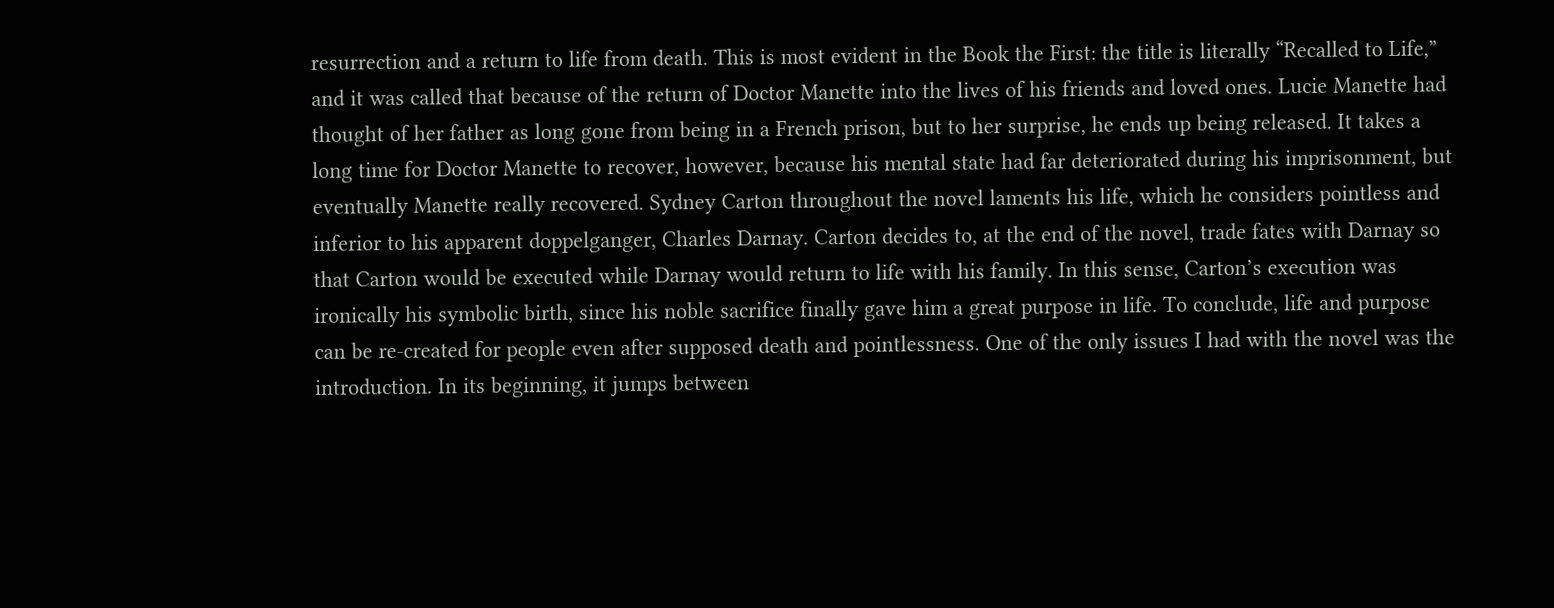resurrection and a return to life from death. This is most evident in the Book the First: the title is literally “Recalled to Life,” and it was called that because of the return of Doctor Manette into the lives of his friends and loved ones. Lucie Manette had thought of her father as long gone from being in a French prison, but to her surprise, he ends up being released. It takes a long time for Doctor Manette to recover, however, because his mental state had far deteriorated during his imprisonment, but eventually Manette really recovered. Sydney Carton throughout the novel laments his life, which he considers pointless and inferior to his apparent doppelganger, Charles Darnay. Carton decides to, at the end of the novel, trade fates with Darnay so that Carton would be executed while Darnay would return to life with his family. In this sense, Carton’s execution was ironically his symbolic birth, since his noble sacrifice finally gave him a great purpose in life. To conclude, life and purpose can be re-created for people even after supposed death and pointlessness. One of the only issues I had with the novel was the introduction. In its beginning, it jumps between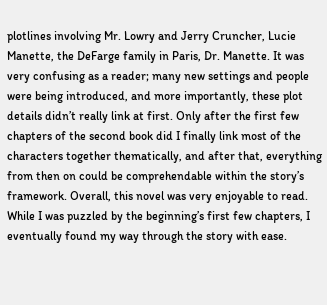plotlines involving Mr. Lowry and Jerry Cruncher, Lucie Manette, the DeFarge family in Paris, Dr. Manette. It was very confusing as a reader; many new settings and people were being introduced, and more importantly, these plot details didn’t really link at first. Only after the first few chapters of the second book did I finally link most of the characters together thematically, and after that, everything from then on could be comprehendable within the story’s framework. Overall, this novel was very enjoyable to read. While I was puzzled by the beginning’s first few chapters, I eventually found my way through the story with ease.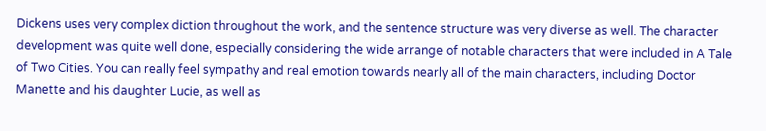Dickens uses very complex diction throughout the work, and the sentence structure was very diverse as well. The character development was quite well done, especially considering the wide arrange of notable characters that were included in A Tale of Two Cities. You can really feel sympathy and real emotion towards nearly all of the main characters, including Doctor Manette and his daughter Lucie, as well as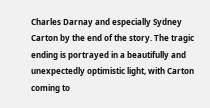Charles Darnay and especially Sydney Carton by the end of the story. The tragic ending is portrayed in a beautifully and unexpectedly optimistic light, with Carton coming to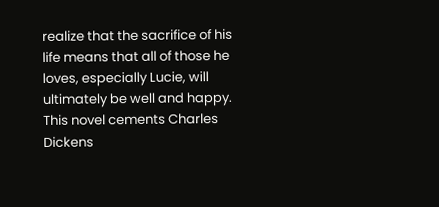realize that the sacrifice of his life means that all of those he loves, especially Lucie, will ultimately be well and happy. This novel cements Charles Dickens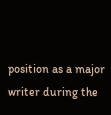position as a major writer during the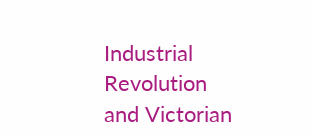Industrial Revolution and Victorian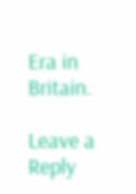Era in Britain.

Leave a Reply